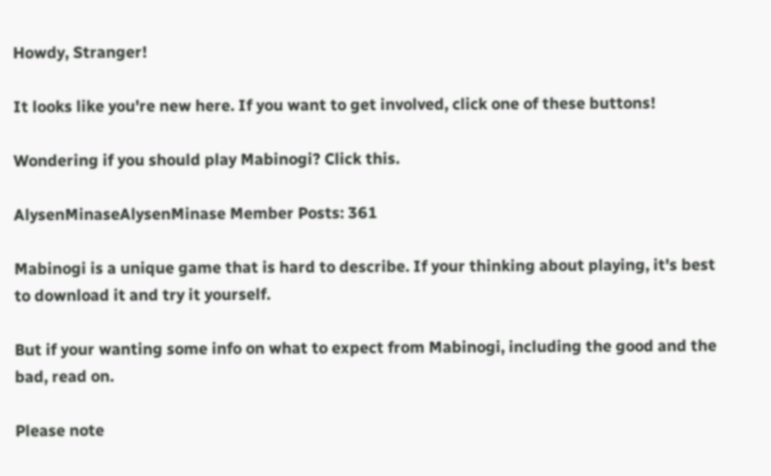Howdy, Stranger!

It looks like you're new here. If you want to get involved, click one of these buttons!

Wondering if you should play Mabinogi? Click this.

AlysenMinaseAlysenMinase Member Posts: 361

Mabinogi is a unique game that is hard to describe. If your thinking about playing, it's best to download it and try it yourself.

But if your wanting some info on what to expect from Mabinogi, including the good and the bad, read on.

Please note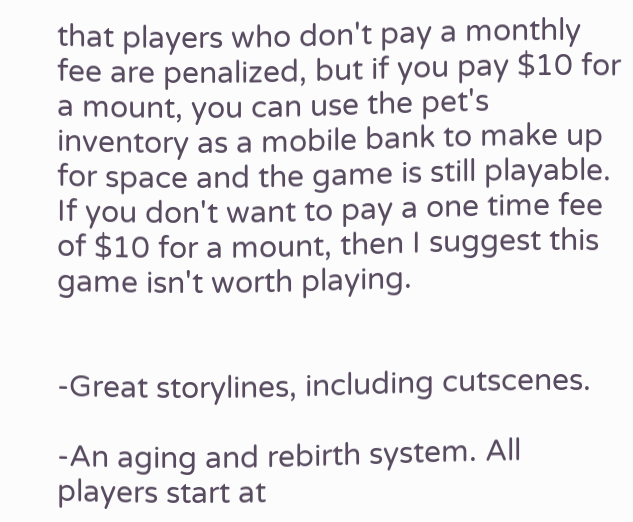that players who don't pay a monthly fee are penalized, but if you pay $10 for a mount, you can use the pet's inventory as a mobile bank to make up for space and the game is still playable. If you don't want to pay a one time fee of $10 for a mount, then I suggest this game isn't worth playing.


-Great storylines, including cutscenes.

-An aging and rebirth system. All players start at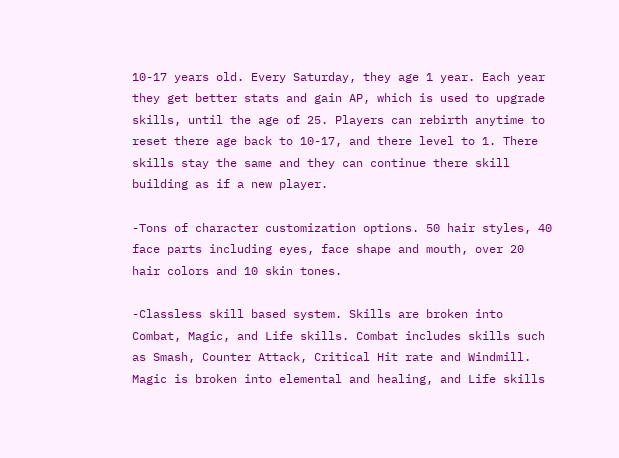10-17 years old. Every Saturday, they age 1 year. Each year they get better stats and gain AP, which is used to upgrade skills, until the age of 25. Players can rebirth anytime to reset there age back to 10-17, and there level to 1. There skills stay the same and they can continue there skill building as if a new player.

-Tons of character customization options. 50 hair styles, 40 face parts including eyes, face shape and mouth, over 20 hair colors and 10 skin tones.

-Classless skill based system. Skills are broken into Combat, Magic, and Life skills. Combat includes skills such as Smash, Counter Attack, Critical Hit rate and Windmill. Magic is broken into elemental and healing, and Life skills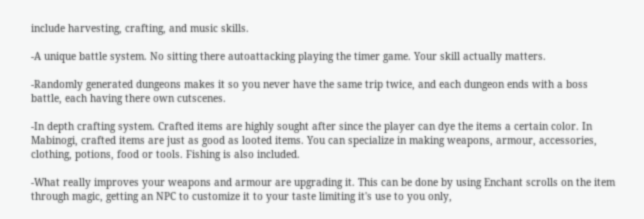include harvesting, crafting, and music skills.

-A unique battle system. No sitting there autoattacking playing the timer game. Your skill actually matters.

-Randomly generated dungeons makes it so you never have the same trip twice, and each dungeon ends with a boss battle, each having there own cutscenes.

-In depth crafting system. Crafted items are highly sought after since the player can dye the items a certain color. In Mabinogi, crafted items are just as good as looted items. You can specialize in making weapons, armour, accessories, clothing, potions, food or tools. Fishing is also included.

-What really improves your weapons and armour are upgrading it. This can be done by using Enchant scrolls on the item through magic, getting an NPC to customize it to your taste limiting it's use to you only,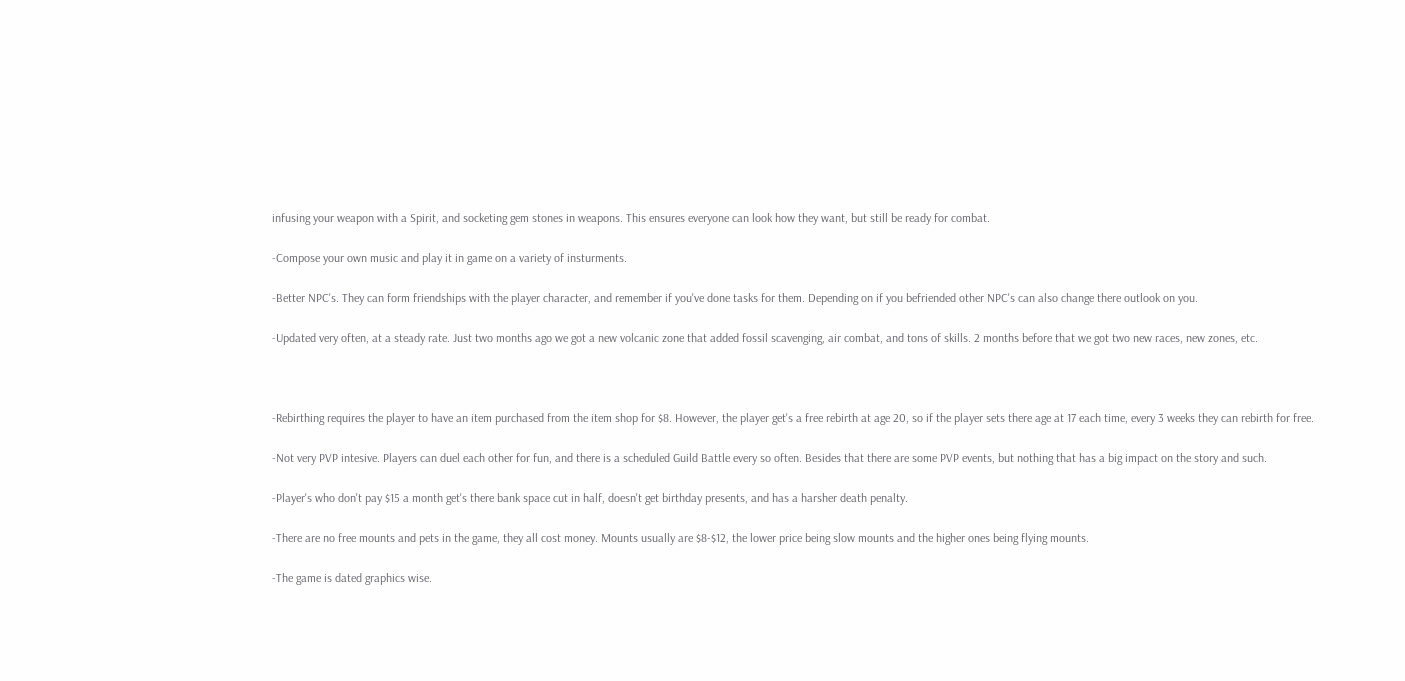infusing your weapon with a Spirit, and socketing gem stones in weapons. This ensures everyone can look how they want, but still be ready for combat.

-Compose your own music and play it in game on a variety of insturments.

-Better NPC's. They can form friendships with the player character, and remember if you've done tasks for them. Depending on if you befriended other NPC's can also change there outlook on you.

-Updated very often, at a steady rate. Just two months ago we got a new volcanic zone that added fossil scavenging, air combat, and tons of skills. 2 months before that we got two new races, new zones, etc.



-Rebirthing requires the player to have an item purchased from the item shop for $8. However, the player get's a free rebirth at age 20, so if the player sets there age at 17 each time, every 3 weeks they can rebirth for free.

-Not very PVP intesive. Players can duel each other for fun, and there is a scheduled Guild Battle every so often. Besides that there are some PVP events, but nothing that has a big impact on the story and such.

-Player's who don't pay $15 a month get's there bank space cut in half, doesn't get birthday presents, and has a harsher death penalty.

-There are no free mounts and pets in the game, they all cost money. Mounts usually are $8-$12, the lower price being slow mounts and the higher ones being flying mounts.

-The game is dated graphics wise.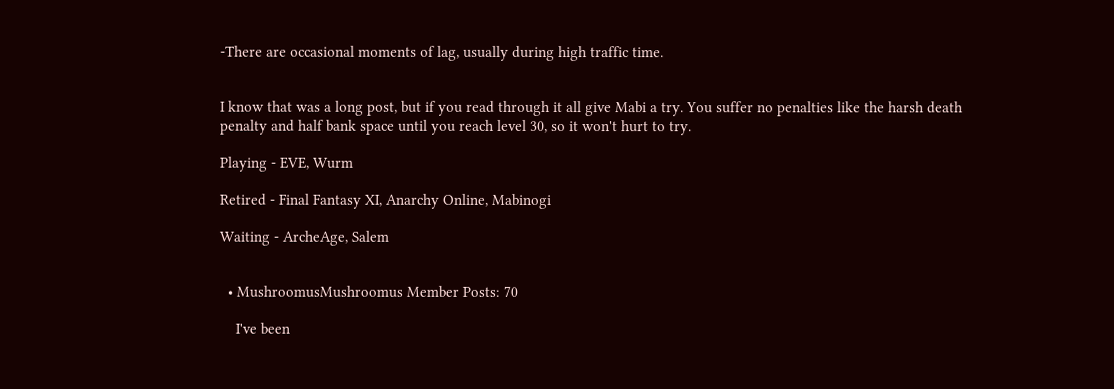-There are occasional moments of lag, usually during high traffic time.


I know that was a long post, but if you read through it all give Mabi a try. You suffer no penalties like the harsh death penalty and half bank space until you reach level 30, so it won't hurt to try.

Playing - EVE, Wurm

Retired - Final Fantasy XI, Anarchy Online, Mabinogi

Waiting - ArcheAge, Salem


  • MushroomusMushroomus Member Posts: 70

    I've been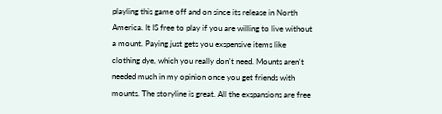playling this game off and on since its release in North America. It IS free to play if you are willing to live without a mount. Paying just gets you exspensive items like clothing dye, which you really don't need. Mounts aren't needed much in my opinion once you get friends with mounts. The storyline is great. All the exspansions are free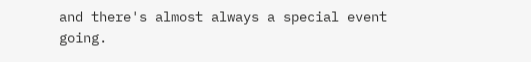and there's almost always a special event going.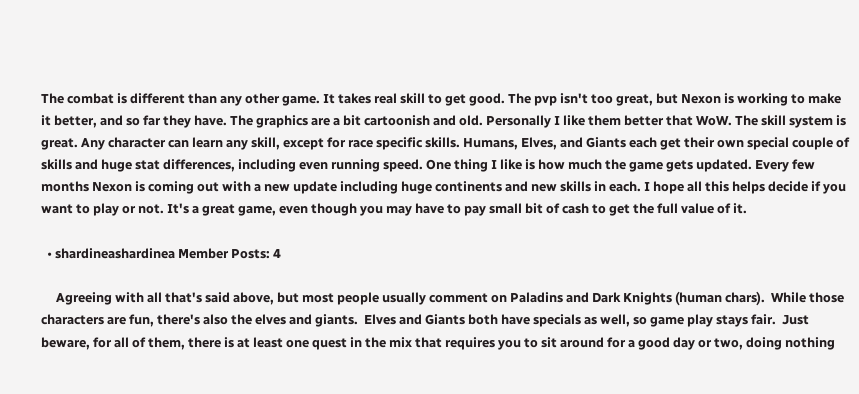The combat is different than any other game. It takes real skill to get good. The pvp isn't too great, but Nexon is working to make it better, and so far they have. The graphics are a bit cartoonish and old. Personally I like them better that WoW. The skill system is great. Any character can learn any skill, except for race specific skills. Humans, Elves, and Giants each get their own special couple of skills and huge stat differences, including even running speed. One thing I like is how much the game gets updated. Every few months Nexon is coming out with a new update including huge continents and new skills in each. I hope all this helps decide if you want to play or not. It's a great game, even though you may have to pay small bit of cash to get the full value of it.

  • shardineashardinea Member Posts: 4

     Agreeing with all that's said above, but most people usually comment on Paladins and Dark Knights (human chars).  While those characters are fun, there's also the elves and giants.  Elves and Giants both have specials as well, so game play stays fair.  Just beware, for all of them, there is at least one quest in the mix that requires you to sit around for a good day or two, doing nothing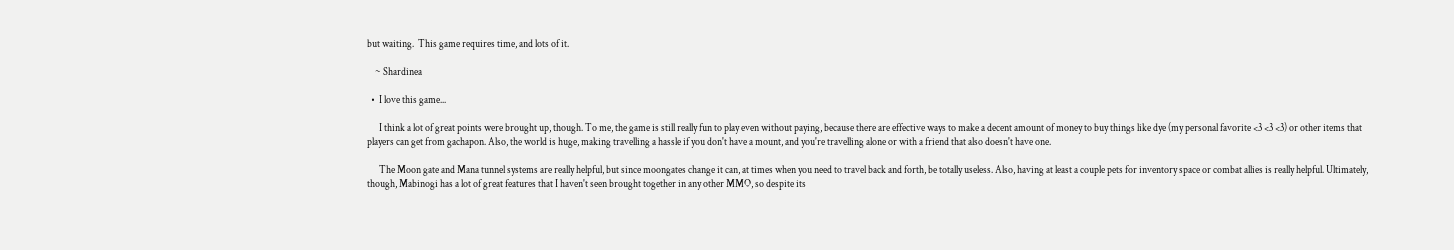but waiting.  This game requires time, and lots of it.

    ~ Shardinea

  •  I love this game...

      I think a lot of great points were brought up, though. To me, the game is still really fun to play even without paying, because there are effective ways to make a decent amount of money to buy things like dye (my personal favorite <3 <3 <3) or other items that players can get from gachapon. Also, the world is huge, making travelling a hassle if you don't have a mount, and you're travelling alone or with a friend that also doesn't have one.

      The Moon gate and Mana tunnel systems are really helpful, but since moongates change it can, at times when you need to travel back and forth, be totally useless. Also, having at least a couple pets for inventory space or combat allies is really helpful. Ultimately, though, Mabinogi has a lot of great features that I haven't seen brought together in any other MMO, so despite its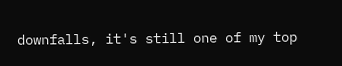downfalls, it's still one of my top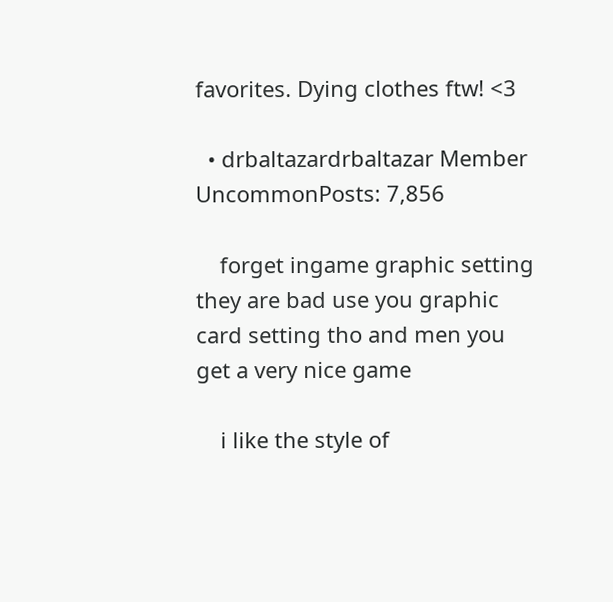favorites. Dying clothes ftw! <3

  • drbaltazardrbaltazar Member UncommonPosts: 7,856

    forget ingame graphic setting they are bad use you graphic card setting tho and men you get a very nice game

    i like the style of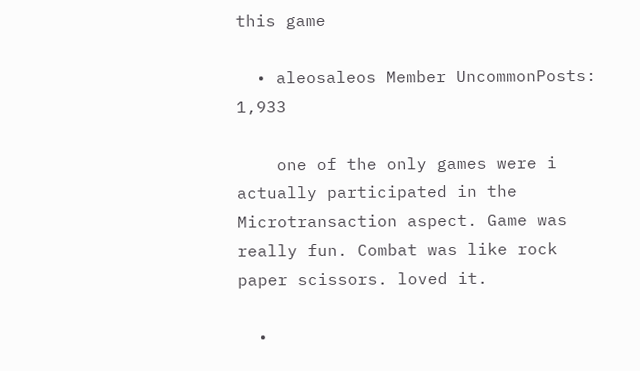this game

  • aleosaleos Member UncommonPosts: 1,933

    one of the only games were i actually participated in the Microtransaction aspect. Game was really fun. Combat was like rock paper scissors. loved it.

  •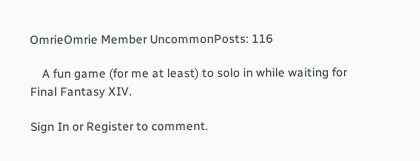OmrieOmrie Member UncommonPosts: 116

    A fun game (for me at least) to solo in while waiting for Final Fantasy XIV.

Sign In or Register to comment.